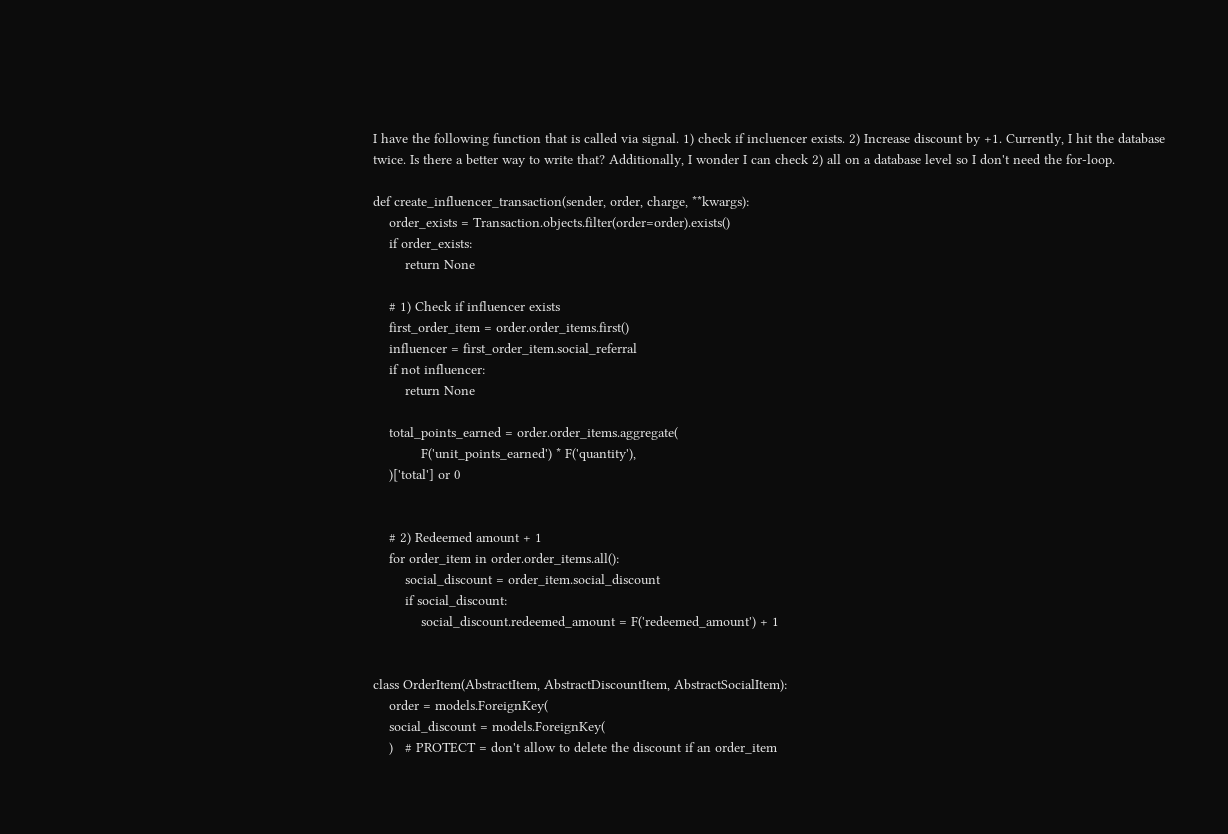I have the following function that is called via signal. 1) check if incluencer exists. 2) Increase discount by +1. Currently, I hit the database twice. Is there a better way to write that? Additionally, I wonder I can check 2) all on a database level so I don't need the for-loop.

def create_influencer_transaction(sender, order, charge, **kwargs):
    order_exists = Transaction.objects.filter(order=order).exists()
    if order_exists:
        return None

    # 1) Check if influencer exists
    first_order_item = order.order_items.first()
    influencer = first_order_item.social_referral
    if not influencer:
        return None

    total_points_earned = order.order_items.aggregate(
            F('unit_points_earned') * F('quantity'),
    )['total'] or 0


    # 2) Redeemed amount + 1
    for order_item in order.order_items.all():
        social_discount = order_item.social_discount
        if social_discount:
            social_discount.redeemed_amount = F('redeemed_amount') + 1


class OrderItem(AbstractItem, AbstractDiscountItem, AbstractSocialItem):
    order = models.ForeignKey(
    social_discount = models.ForeignKey(
    )   # PROTECT = don't allow to delete the discount if an order_item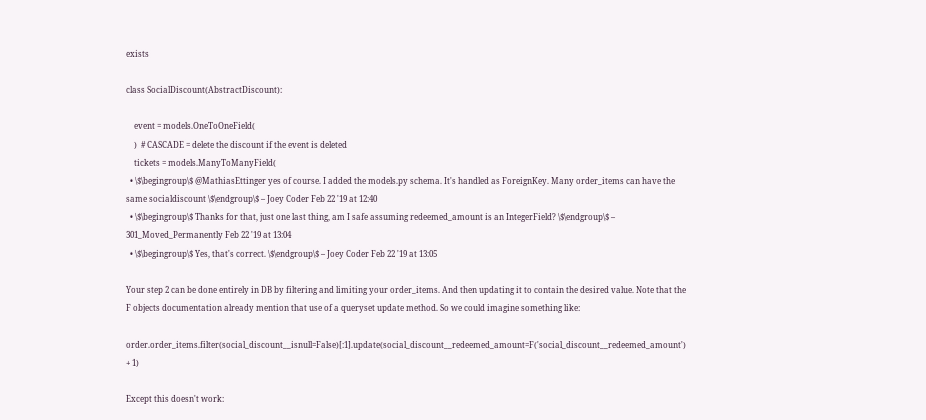exists

class SocialDiscount(AbstractDiscount):

    event = models.OneToOneField(
    )  # CASCADE = delete the discount if the event is deleted
    tickets = models.ManyToManyField(
  • \$\begingroup\$ @MathiasEttinger yes of course. I added the models.py schema. It's handled as ForeignKey. Many order_items can have the same socialdiscount \$\endgroup\$ – Joey Coder Feb 22 '19 at 12:40
  • \$\begingroup\$ Thanks for that, just one last thing, am I safe assuming redeemed_amount is an IntegerField? \$\endgroup\$ – 301_Moved_Permanently Feb 22 '19 at 13:04
  • \$\begingroup\$ Yes, that's correct. \$\endgroup\$ – Joey Coder Feb 22 '19 at 13:05

Your step 2 can be done entirely in DB by filtering and limiting your order_items. And then updating it to contain the desired value. Note that the F objects documentation already mention that use of a queryset update method. So we could imagine something like:

order.order_items.filter(social_discount__isnull=False)[:1].update(social_discount__redeemed_amount=F('social_discount__redeemed_amount') + 1)

Except this doesn't work: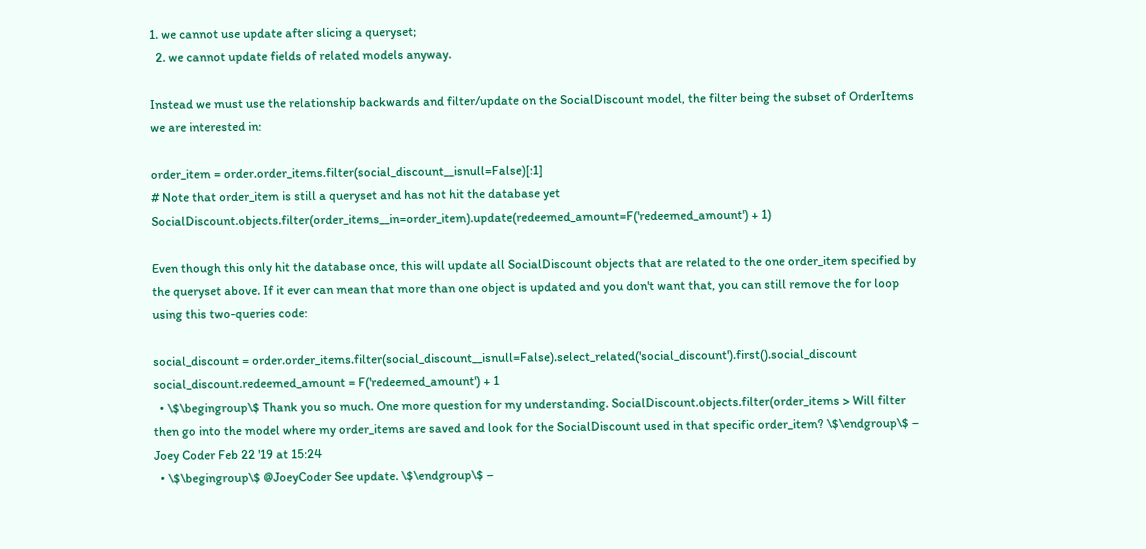1. we cannot use update after slicing a queryset;
  2. we cannot update fields of related models anyway.

Instead we must use the relationship backwards and filter/update on the SocialDiscount model, the filter being the subset of OrderItems we are interested in:

order_item = order.order_items.filter(social_discount__isnull=False)[:1]
# Note that order_item is still a queryset and has not hit the database yet
SocialDiscount.objects.filter(order_items__in=order_item).update(redeemed_amount=F('redeemed_amount') + 1)

Even though this only hit the database once, this will update all SocialDiscount objects that are related to the one order_item specified by the queryset above. If it ever can mean that more than one object is updated and you don't want that, you can still remove the for loop using this two-queries code:

social_discount = order.order_items.filter(social_discount__isnull=False).select_related('social_discount').first().social_discount
social_discount.redeemed_amount = F('redeemed_amount') + 1
  • \$\begingroup\$ Thank you so much. One more question for my understanding. SocialDiscount.objects.filter(order_items > Will filter then go into the model where my order_items are saved and look for the SocialDiscount used in that specific order_item? \$\endgroup\$ – Joey Coder Feb 22 '19 at 15:24
  • \$\begingroup\$ @JoeyCoder See update. \$\endgroup\$ –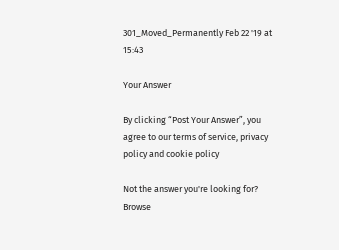301_Moved_Permanently Feb 22 '19 at 15:43

Your Answer

By clicking “Post Your Answer”, you agree to our terms of service, privacy policy and cookie policy

Not the answer you're looking for? Browse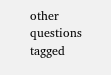other questions tagged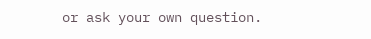or ask your own question.